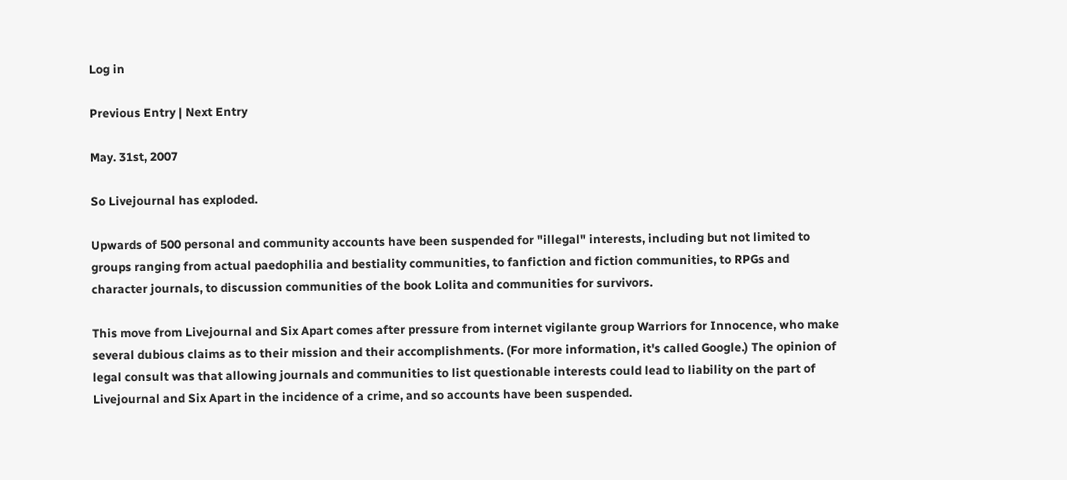Log in

Previous Entry | Next Entry

May. 31st, 2007

So Livejournal has exploded.

Upwards of 500 personal and community accounts have been suspended for "illegal" interests, including but not limited to groups ranging from actual paedophilia and bestiality communities, to fanfiction and fiction communities, to RPGs and character journals, to discussion communities of the book Lolita and communities for survivors.

This move from Livejournal and Six Apart comes after pressure from internet vigilante group Warriors for Innocence, who make several dubious claims as to their mission and their accomplishments. (For more information, it's called Google.) The opinion of legal consult was that allowing journals and communities to list questionable interests could lead to liability on the part of Livejournal and Six Apart in the incidence of a crime, and so accounts have been suspended.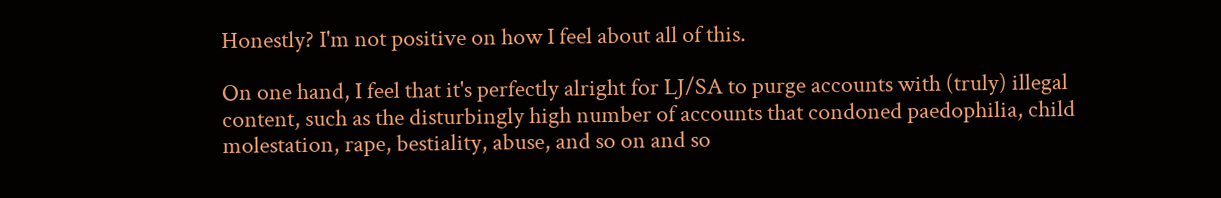Honestly? I'm not positive on how I feel about all of this.

On one hand, I feel that it's perfectly alright for LJ/SA to purge accounts with (truly) illegal content, such as the disturbingly high number of accounts that condoned paedophilia, child molestation, rape, bestiality, abuse, and so on and so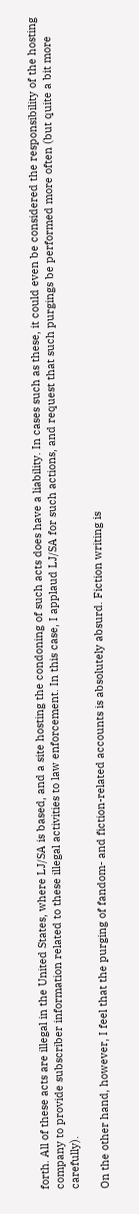forth. All of these acts are illegal in the United States, where LJ/SA is based, and a site hosting the condoning of such acts does have a liability. In cases such as these, it could even be considered the responsibility of the hosting company to provide subscriber information related to these illegal activities to law enforcement. In this case, I applaud LJ/SA for such actions, and request that such purgings be performed more often (but quite a bit more carefully).

On the other hand, however, I feel that the purging of fandom- and fiction-related accounts is absolutely absurd. Fiction writing is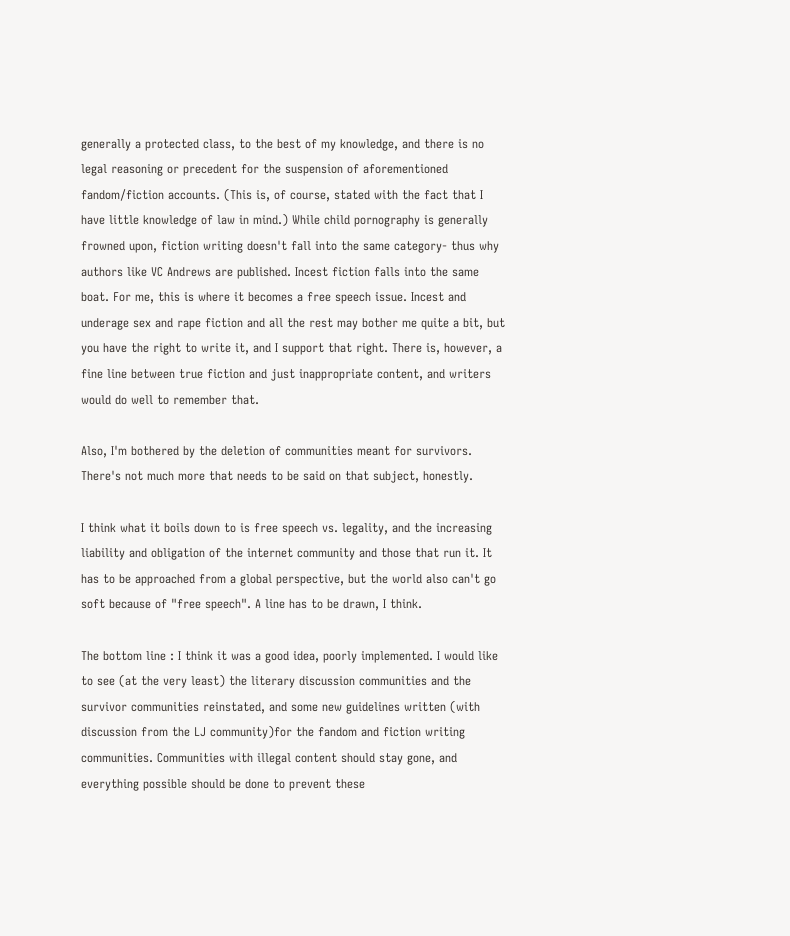generally a protected class, to the best of my knowledge, and there is no legal reasoning or precedent for the suspension of aforementioned fandom/fiction accounts. (This is, of course, stated with the fact that I have little knowledge of law in mind.) While child pornography is generally frowned upon, fiction writing doesn't fall into the same category- thus why authors like VC Andrews are published. Incest fiction falls into the same boat. For me, this is where it becomes a free speech issue. Incest and underage sex and rape fiction and all the rest may bother me quite a bit, but you have the right to write it, and I support that right. There is, however, a fine line between true fiction and just inappropriate content, and writers would do well to remember that.

Also, I'm bothered by the deletion of communities meant for survivors. There's not much more that needs to be said on that subject, honestly.

I think what it boils down to is free speech vs. legality, and the increasing liability and obligation of the internet community and those that run it. It has to be approached from a global perspective, but the world also can't go soft because of "free speech". A line has to be drawn, I think.

The bottom line : I think it was a good idea, poorly implemented. I would like to see (at the very least) the literary discussion communities and the survivor communities reinstated, and some new guidelines written (with discussion from the LJ community)for the fandom and fiction writing communities. Communities with illegal content should stay gone, and everything possible should be done to prevent these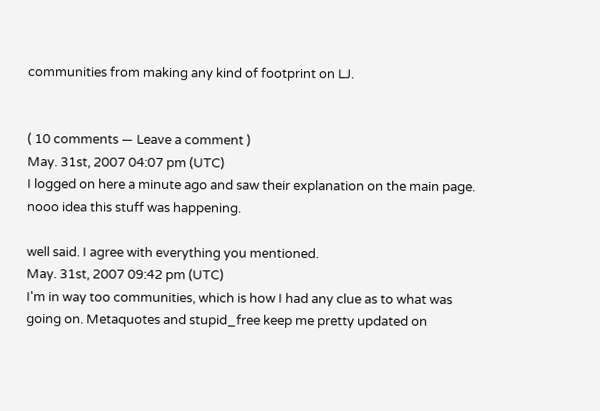communities from making any kind of footprint on LJ.


( 10 comments — Leave a comment )
May. 31st, 2007 04:07 pm (UTC)
I logged on here a minute ago and saw their explanation on the main page. nooo idea this stuff was happening.

well said. I agree with everything you mentioned.
May. 31st, 2007 09:42 pm (UTC)
I'm in way too communities, which is how I had any clue as to what was going on. Metaquotes and stupid_free keep me pretty updated on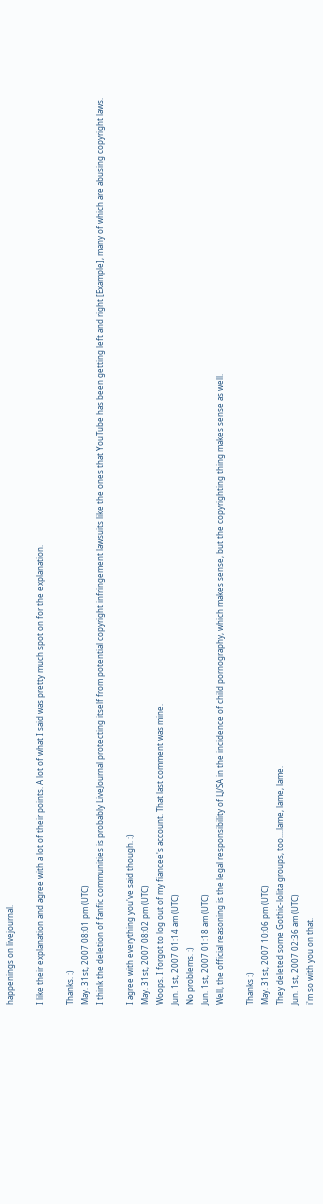happenings on livejournal.

I like their explanation and agree with a lot of their points. A lot of what I said was pretty much spot on for the explanation.

Thanks. :)
May. 31st, 2007 08:01 pm (UTC)
I think the deletion of fanfic communities is probably LiveJournal protecting itself from potential copyright infringement lawsuits like the ones that YouTube has been getting left and right [Example], many of which are abusing copyright laws.

I agree with everything you've said though. :)
May. 31st, 2007 08:02 pm (UTC)
Woops. I forgot to log out of my fiancee's account. That last comment was mine.
Jun. 1st, 2007 01:14 am (UTC)
No problems. :)
Jun. 1st, 2007 01:18 am (UTC)
Well, the official reasoning is the legal responsibility of LJ/SA in the incidence of child pornography, which makes sense, but the copyrighting thing makes sense as well.

Thanks :)
May. 31st, 2007 10:06 pm (UTC)
They deleted some Gothic-lolita groups, too....lame, lame, lame.
Jun. 1st, 2007 02:36 am (UTC)
i'm so with you on that.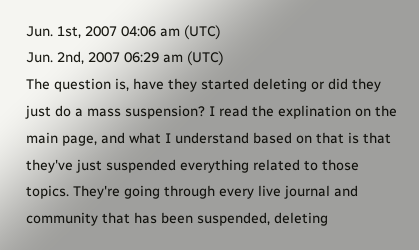Jun. 1st, 2007 04:06 am (UTC)
Jun. 2nd, 2007 06:29 am (UTC)
The question is, have they started deleting or did they just do a mass suspension? I read the explination on the main page, and what I understand based on that is that they've just suspended everything related to those topics. They're going through every live journal and community that has been suspended, deleting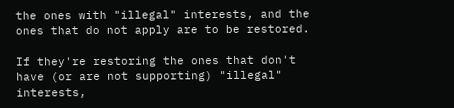the ones with "illegal" interests, and the ones that do not apply are to be restored.

If they're restoring the ones that don't have (or are not supporting) "illegal" interests,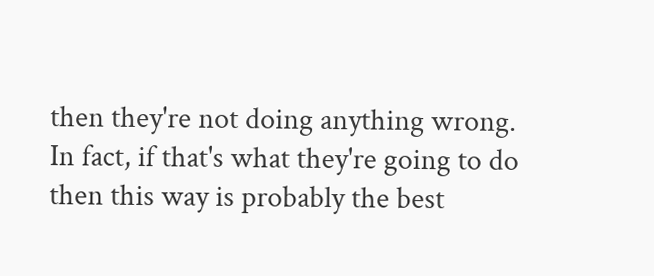then they're not doing anything wrong. In fact, if that's what they're going to do then this way is probably the best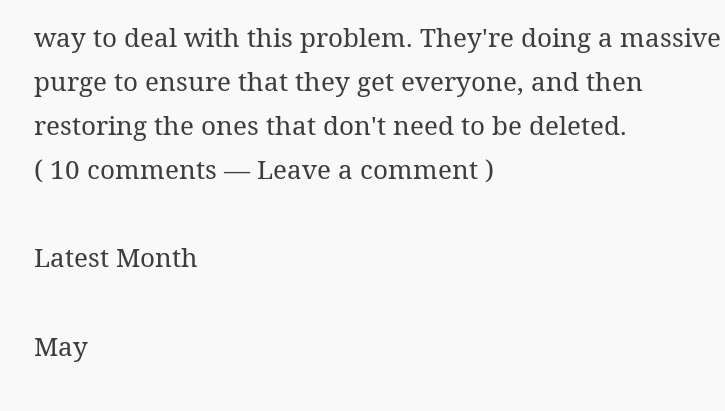way to deal with this problem. They're doing a massive purge to ensure that they get everyone, and then restoring the ones that don't need to be deleted.
( 10 comments — Leave a comment )

Latest Month

May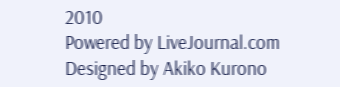2010
Powered by LiveJournal.com
Designed by Akiko Kurono